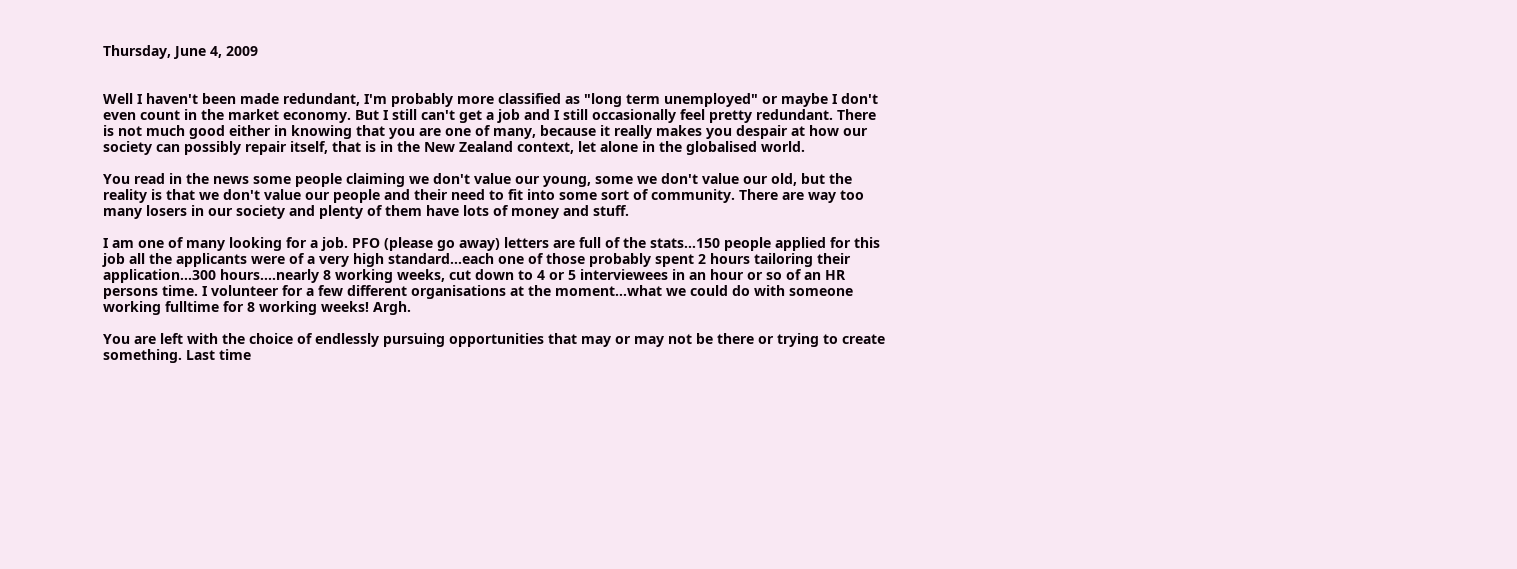Thursday, June 4, 2009


Well I haven't been made redundant, I'm probably more classified as "long term unemployed" or maybe I don't even count in the market economy. But I still can't get a job and I still occasionally feel pretty redundant. There is not much good either in knowing that you are one of many, because it really makes you despair at how our society can possibly repair itself, that is in the New Zealand context, let alone in the globalised world.

You read in the news some people claiming we don't value our young, some we don't value our old, but the reality is that we don't value our people and their need to fit into some sort of community. There are way too many losers in our society and plenty of them have lots of money and stuff.

I am one of many looking for a job. PFO (please go away) letters are full of the stats...150 people applied for this job all the applicants were of a very high standard...each one of those probably spent 2 hours tailoring their application...300 hours....nearly 8 working weeks, cut down to 4 or 5 interviewees in an hour or so of an HR persons time. I volunteer for a few different organisations at the moment...what we could do with someone working fulltime for 8 working weeks! Argh.

You are left with the choice of endlessly pursuing opportunities that may or may not be there or trying to create something. Last time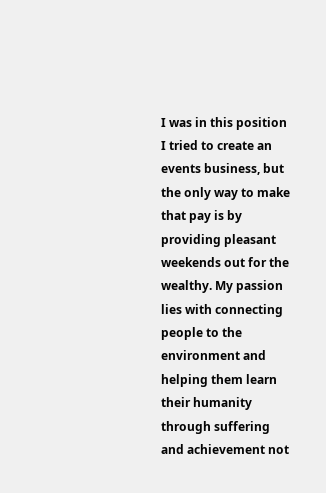I was in this position I tried to create an events business, but the only way to make that pay is by providing pleasant weekends out for the wealthy. My passion lies with connecting people to the environment and helping them learn their humanity through suffering and achievement not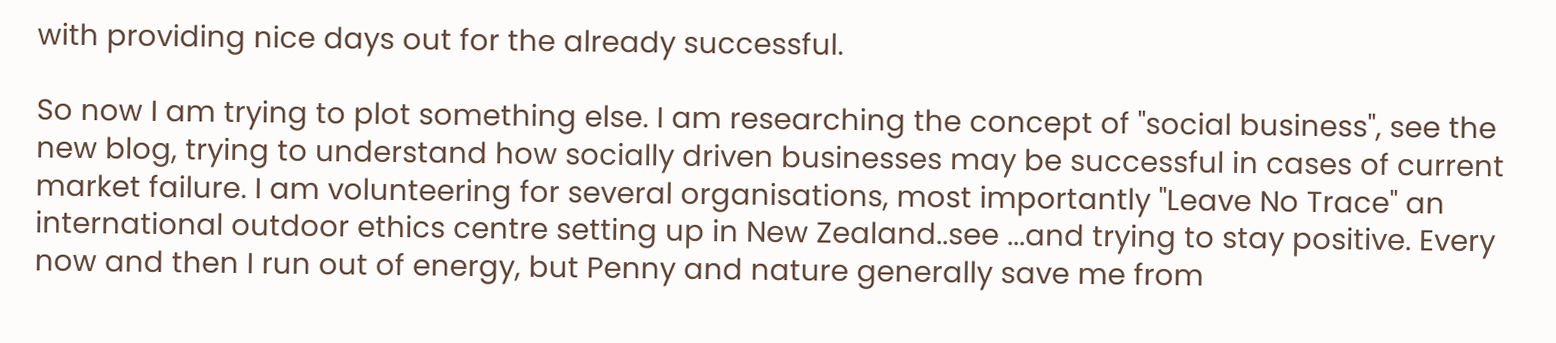with providing nice days out for the already successful.

So now I am trying to plot something else. I am researching the concept of "social business", see the new blog, trying to understand how socially driven businesses may be successful in cases of current market failure. I am volunteering for several organisations, most importantly "Leave No Trace" an international outdoor ethics centre setting up in New Zealand..see ...and trying to stay positive. Every now and then I run out of energy, but Penny and nature generally save me from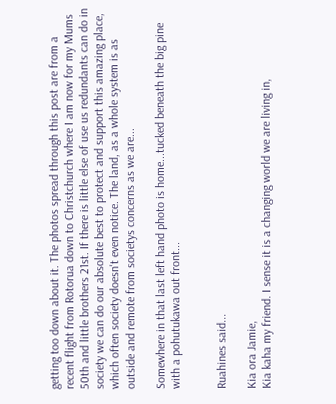getting too down about it. The photos spread through this post are from a recent flight from Rotorua down to Christchurch where I am now for my Mums 50th and little brothers 21st. If there is little else of use us redundants can do in society we can do our absolute best to protect and support this amazing place, which often society doesn't even notice. The land, as a whole system is as outside and remote from societys concerns as we are...

Somewhere in that last left hand photo is home...tucked beneath the big pine with a pohutukawa out front...


Ruahines said...

Kia ora Jamie,
Kia kaha my friend. I sense it is a changing world we are living in,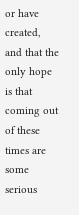or have created, and that the only hope is that coming out of these times are some serious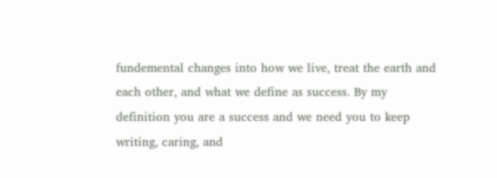fundemental changes into how we live, treat the earth and each other, and what we define as success. By my definition you are a success and we need you to keep writing, caring, and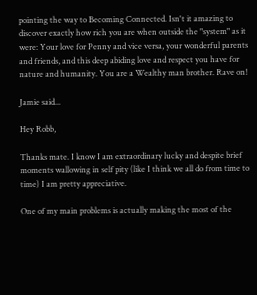pointing the way to Becoming Connected. Isn't it amazing to discover exactly how rich you are when outside the "system" as it were: Your love for Penny and vice versa, your wonderful parents and friends, and this deep abiding love and respect you have for nature and humanity. You are a Wealthy man brother. Rave on!

Jamie said...

Hey Robb,

Thanks mate. I know I am extraordinary lucky and despite brief moments wallowing in self pity (like I think we all do from time to time) I am pretty appreciative.

One of my main problems is actually making the most of the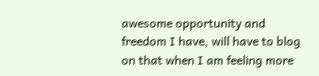awesome opportunity and freedom I have, will have to blog on that when I am feeling more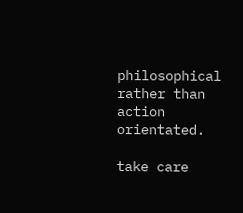philosophical rather than action orientated.

take care